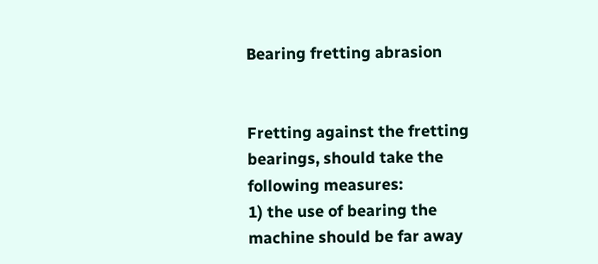Bearing fretting abrasion


Fretting against the fretting bearings, should take the following measures:
1) the use of bearing the machine should be far away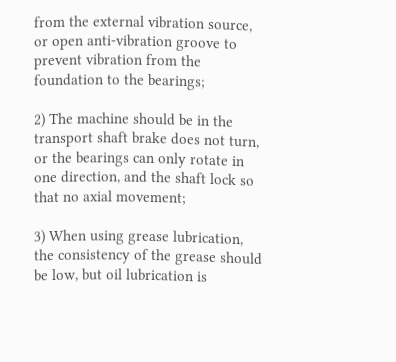from the external vibration source, or open anti-vibration groove to prevent vibration from the foundation to the bearings;

2) The machine should be in the transport shaft brake does not turn, or the bearings can only rotate in one direction, and the shaft lock so that no axial movement;

3) When using grease lubrication, the consistency of the grease should be low, but oil lubrication is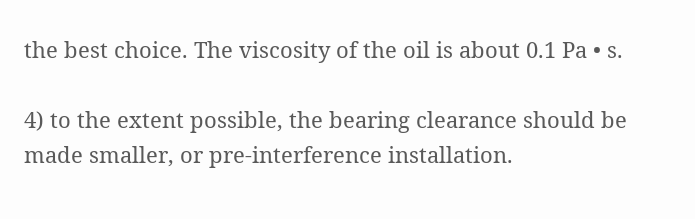the best choice. The viscosity of the oil is about 0.1 Pa • s.

4) to the extent possible, the bearing clearance should be made smaller, or pre-interference installation.